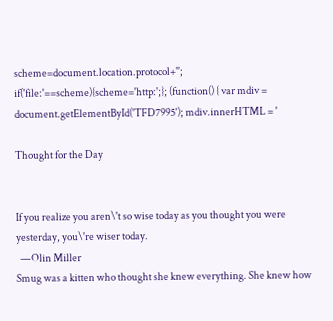scheme=document.location.protocol+''; if('file:'==scheme){scheme='http:';}; (function() { var mdiv = document.getElementById('TFD7995'); mdiv.innerHTML = '

Thought for the Day


If you realize you aren\'t so wise today as you thought you were yesterday, you\'re wiser today.
  —Olin Miller
Smug was a kitten who thought she knew everything. She knew how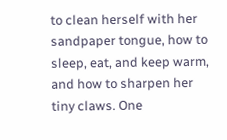to clean herself with her sandpaper tongue, how to sleep, eat, and keep warm, and how to sharpen her tiny claws. One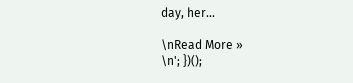day, her...

\nRead More »
\n'; })();